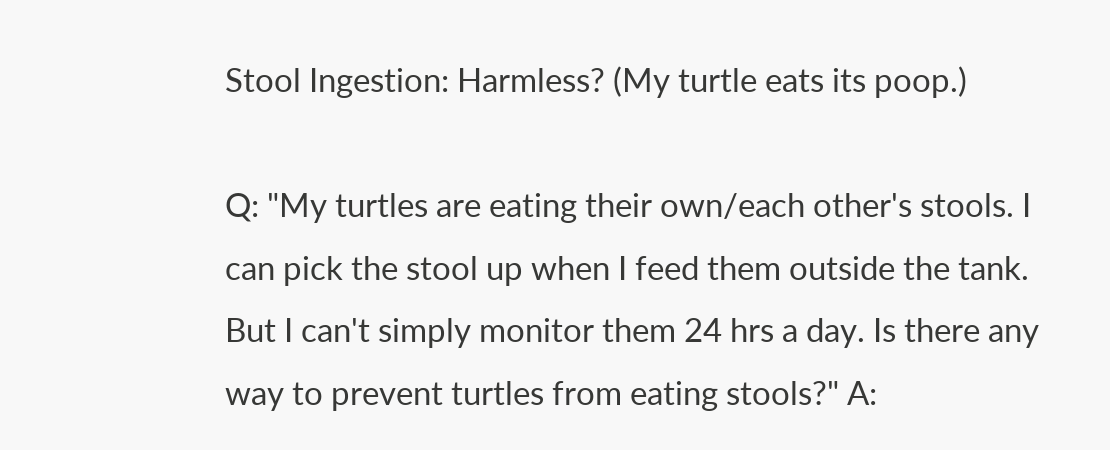Stool Ingestion: Harmless? (My turtle eats its poop.)

Q: "My turtles are eating their own/each other's stools. I can pick the stool up when I feed them outside the tank. But I can't simply monitor them 24 hrs a day. Is there any way to prevent turtles from eating stools?" A: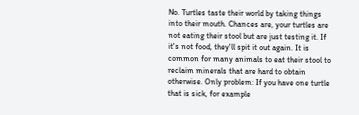No. Turtles taste their world by taking things into their mouth. Chances are, your turtles are not eating their stool but are just testing it. If it's not food, they'll spit it out again. It is common for many animals to eat their stool to reclaim minerals that are hard to obtain otherwise. Only problem: If you have one turtle that is sick, for example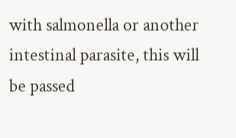with salmonella or another intestinal parasite, this will be passed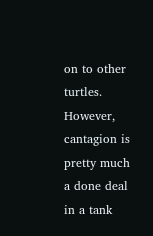on to other turtles. However, cantagion is pretty much a done deal in a tank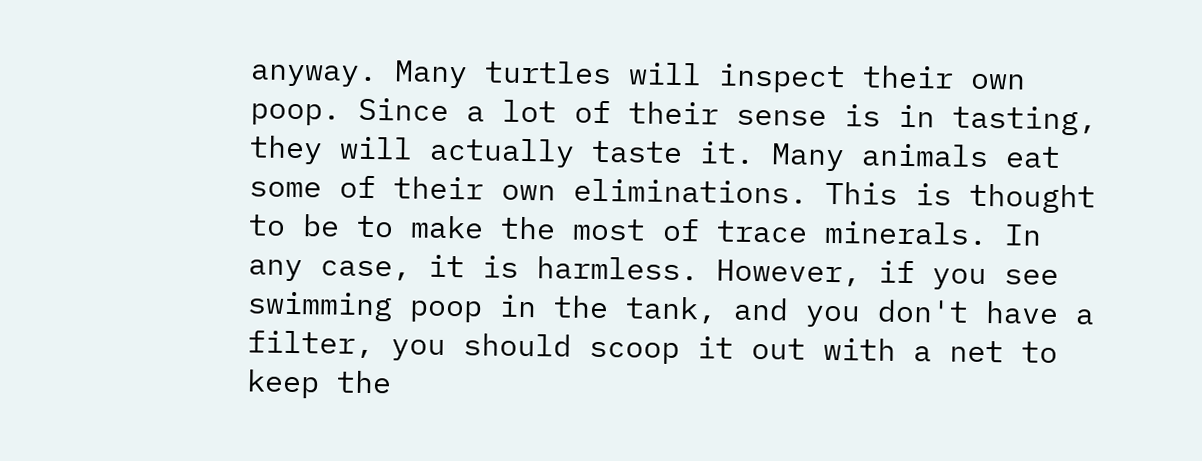anyway. Many turtles will inspect their own poop. Since a lot of their sense is in tasting, they will actually taste it. Many animals eat some of their own eliminations. This is thought to be to make the most of trace minerals. In any case, it is harmless. However, if you see swimming poop in the tank, and you don't have a filter, you should scoop it out with a net to keep the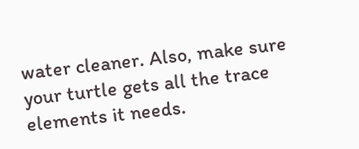water cleaner. Also, make sure your turtle gets all the trace elements it needs.